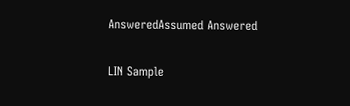AnsweredAssumed Answered

LIN Sample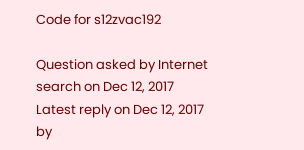Code for s12zvac192

Question asked by Internet search on Dec 12, 2017
Latest reply on Dec 12, 2017 by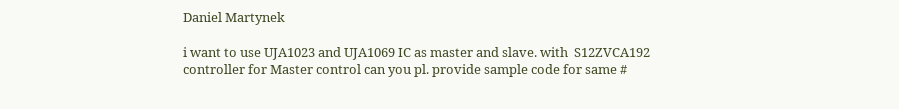Daniel Martynek

i want to use UJA1023 and UJA1069 IC as master and slave. with  S12ZVCA192 controller for Master control can you pl. provide sample code for same #